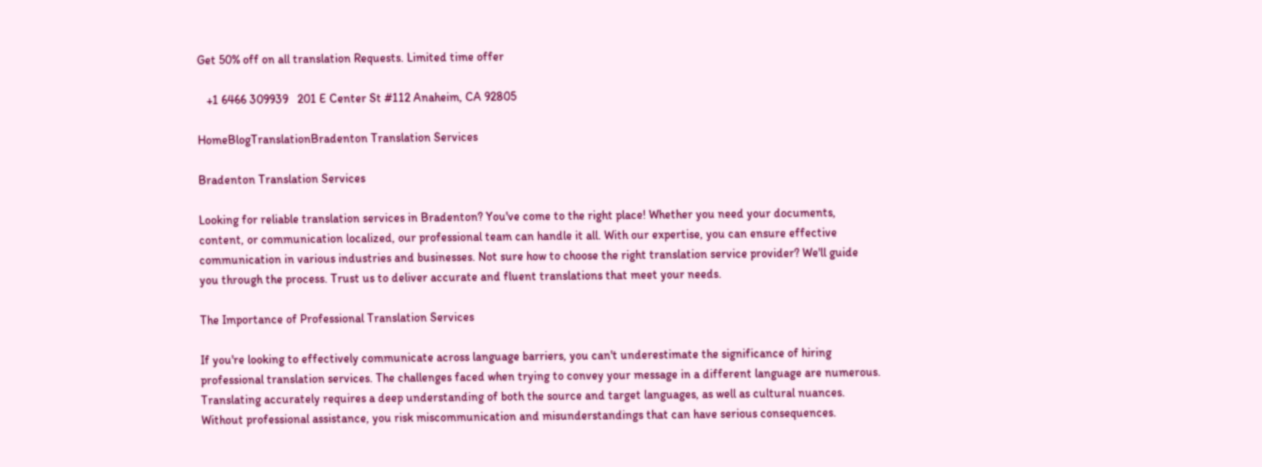Get 50% off on all translation Requests. Limited time offer

   +1 6466 309939   201 E Center St #112 Anaheim, CA 92805

HomeBlogTranslationBradenton Translation Services

Bradenton Translation Services

Looking for reliable translation services in Bradenton? You've come to the right place! Whether you need your documents, content, or communication localized, our professional team can handle it all. With our expertise, you can ensure effective communication in various industries and businesses. Not sure how to choose the right translation service provider? We'll guide you through the process. Trust us to deliver accurate and fluent translations that meet your needs.

The Importance of Professional Translation Services

If you're looking to effectively communicate across language barriers, you can't underestimate the significance of hiring professional translation services. The challenges faced when trying to convey your message in a different language are numerous. Translating accurately requires a deep understanding of both the source and target languages, as well as cultural nuances. Without professional assistance, you risk miscommunication and misunderstandings that can have serious consequences.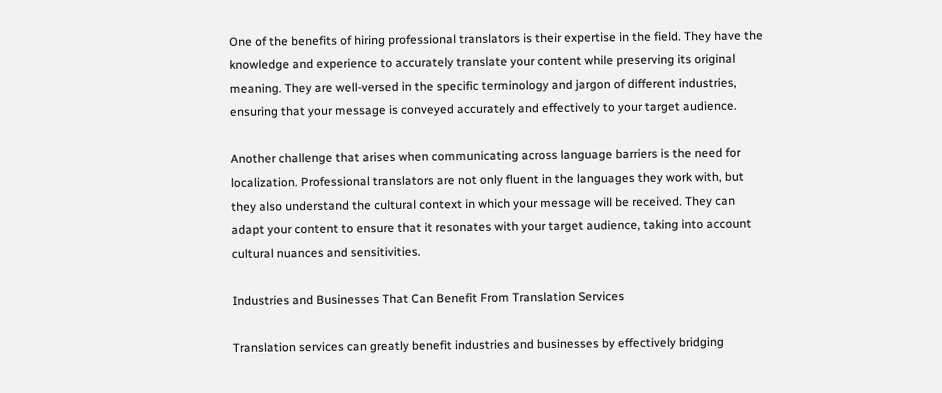One of the benefits of hiring professional translators is their expertise in the field. They have the knowledge and experience to accurately translate your content while preserving its original meaning. They are well-versed in the specific terminology and jargon of different industries, ensuring that your message is conveyed accurately and effectively to your target audience.

Another challenge that arises when communicating across language barriers is the need for localization. Professional translators are not only fluent in the languages they work with, but they also understand the cultural context in which your message will be received. They can adapt your content to ensure that it resonates with your target audience, taking into account cultural nuances and sensitivities.

Industries and Businesses That Can Benefit From Translation Services

Translation services can greatly benefit industries and businesses by effectively bridging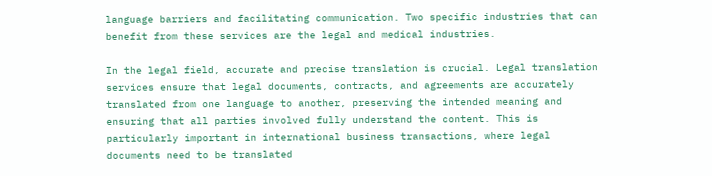language barriers and facilitating communication. Two specific industries that can benefit from these services are the legal and medical industries.

In the legal field, accurate and precise translation is crucial. Legal translation services ensure that legal documents, contracts, and agreements are accurately translated from one language to another, preserving the intended meaning and ensuring that all parties involved fully understand the content. This is particularly important in international business transactions, where legal documents need to be translated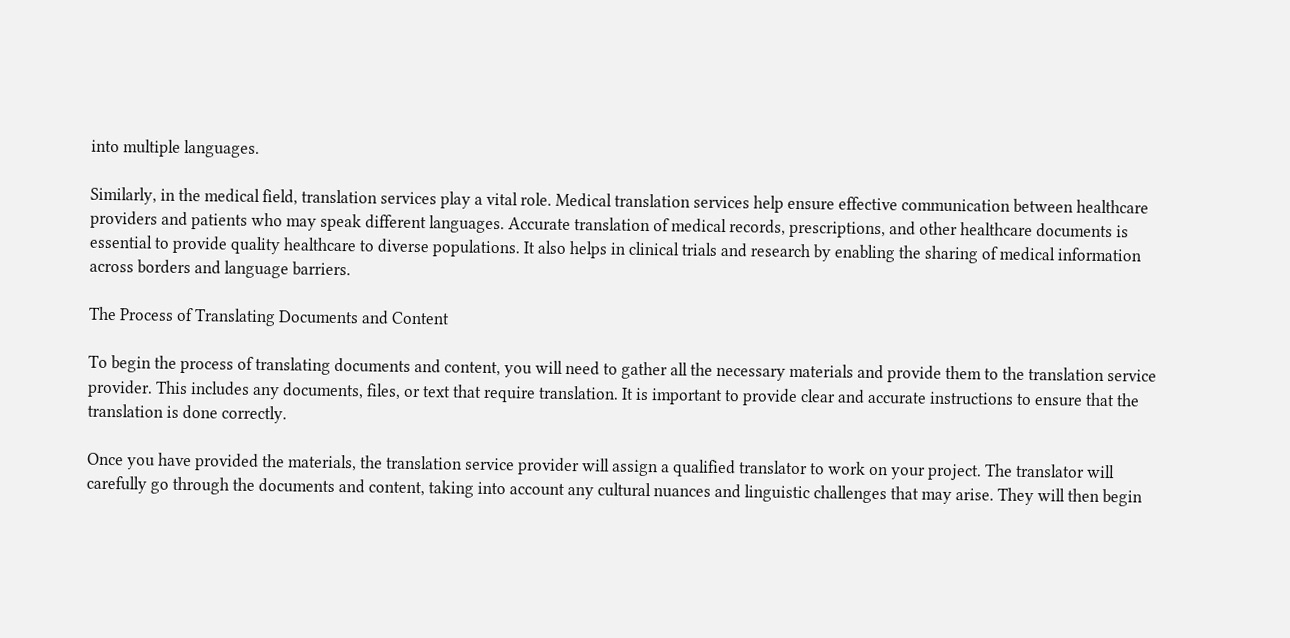into multiple languages.

Similarly, in the medical field, translation services play a vital role. Medical translation services help ensure effective communication between healthcare providers and patients who may speak different languages. Accurate translation of medical records, prescriptions, and other healthcare documents is essential to provide quality healthcare to diverse populations. It also helps in clinical trials and research by enabling the sharing of medical information across borders and language barriers.

The Process of Translating Documents and Content

To begin the process of translating documents and content, you will need to gather all the necessary materials and provide them to the translation service provider. This includes any documents, files, or text that require translation. It is important to provide clear and accurate instructions to ensure that the translation is done correctly.

Once you have provided the materials, the translation service provider will assign a qualified translator to work on your project. The translator will carefully go through the documents and content, taking into account any cultural nuances and linguistic challenges that may arise. They will then begin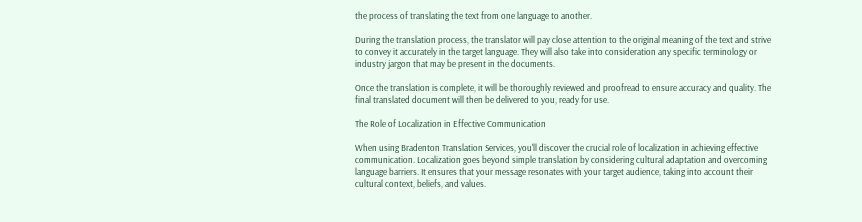the process of translating the text from one language to another.

During the translation process, the translator will pay close attention to the original meaning of the text and strive to convey it accurately in the target language. They will also take into consideration any specific terminology or industry jargon that may be present in the documents.

Once the translation is complete, it will be thoroughly reviewed and proofread to ensure accuracy and quality. The final translated document will then be delivered to you, ready for use.

The Role of Localization in Effective Communication

When using Bradenton Translation Services, you'll discover the crucial role of localization in achieving effective communication. Localization goes beyond simple translation by considering cultural adaptation and overcoming language barriers. It ensures that your message resonates with your target audience, taking into account their cultural context, beliefs, and values.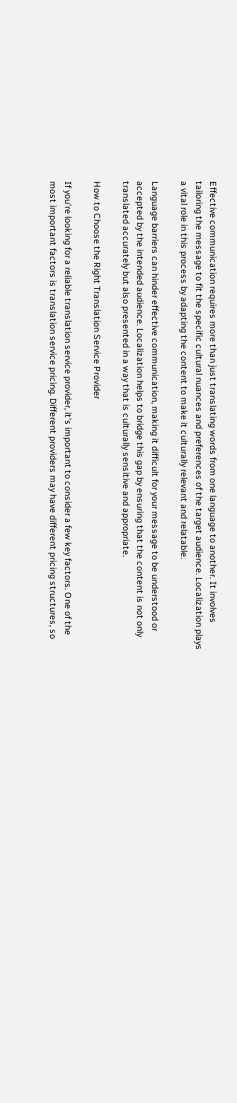Effective communication requires more than just translating words from one language to another. It involves tailoring the message to fit the specific cultural nuances and preferences of the target audience. Localization plays a vital role in this process by adapting the content to make it culturally relevant and relatable.

Language barriers can hinder effective communication, making it difficult for your message to be understood or accepted by the intended audience. Localization helps to bridge this gap by ensuring that the content is not only translated accurately but also presented in a way that is culturally sensitive and appropriate.

How to Choose the Right Translation Service Provider

If you're looking for a reliable translation service provider, it's important to consider a few key factors. One of the most important factors is translation service pricing. Different providers may have different pricing structures, so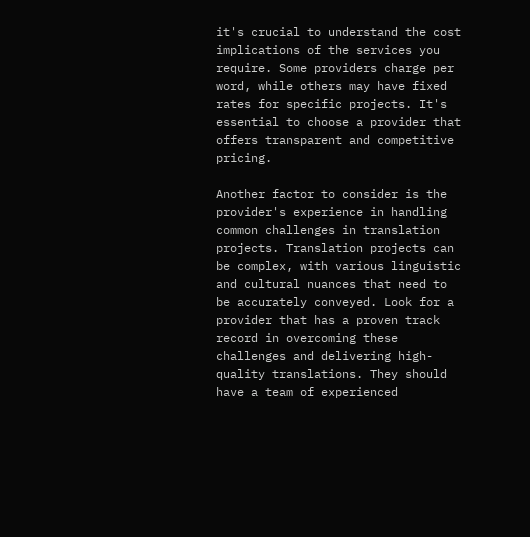it's crucial to understand the cost implications of the services you require. Some providers charge per word, while others may have fixed rates for specific projects. It's essential to choose a provider that offers transparent and competitive pricing.

Another factor to consider is the provider's experience in handling common challenges in translation projects. Translation projects can be complex, with various linguistic and cultural nuances that need to be accurately conveyed. Look for a provider that has a proven track record in overcoming these challenges and delivering high-quality translations. They should have a team of experienced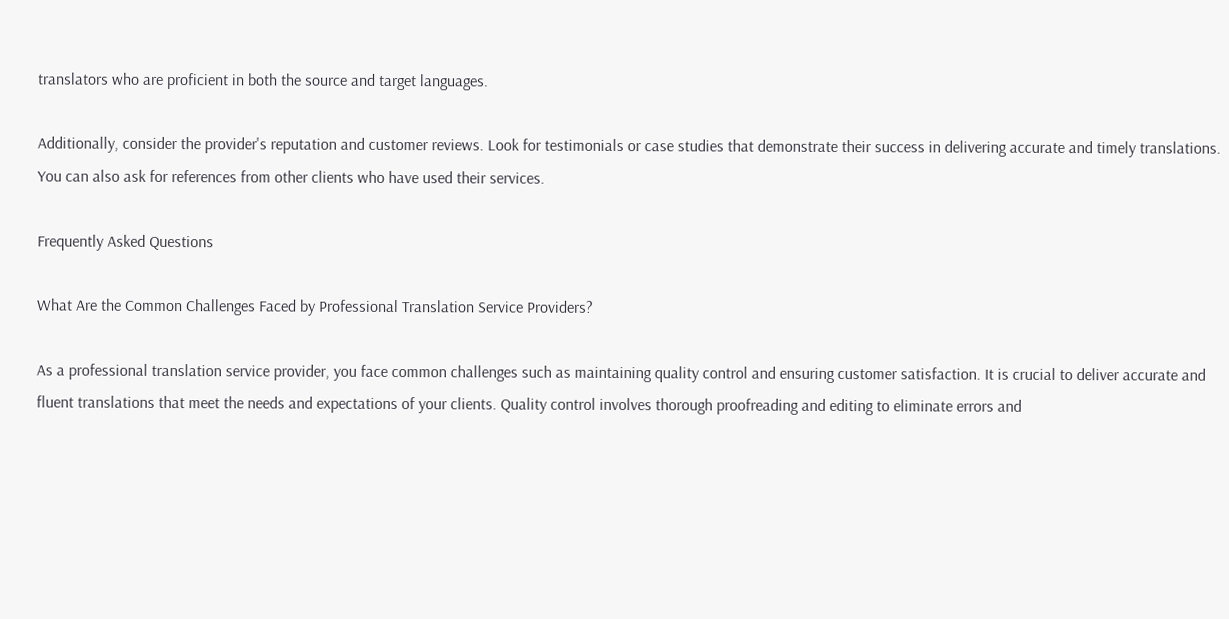translators who are proficient in both the source and target languages.

Additionally, consider the provider's reputation and customer reviews. Look for testimonials or case studies that demonstrate their success in delivering accurate and timely translations. You can also ask for references from other clients who have used their services.

Frequently Asked Questions

What Are the Common Challenges Faced by Professional Translation Service Providers?

As a professional translation service provider, you face common challenges such as maintaining quality control and ensuring customer satisfaction. It is crucial to deliver accurate and fluent translations that meet the needs and expectations of your clients. Quality control involves thorough proofreading and editing to eliminate errors and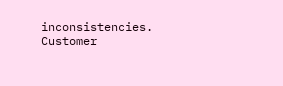inconsistencies. Customer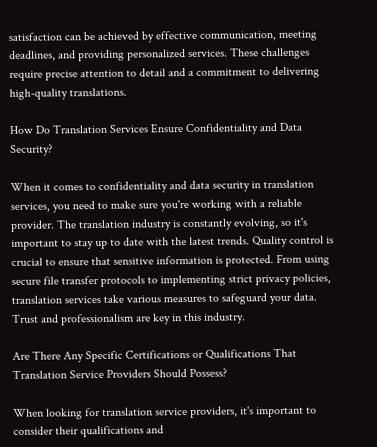satisfaction can be achieved by effective communication, meeting deadlines, and providing personalized services. These challenges require precise attention to detail and a commitment to delivering high-quality translations.

How Do Translation Services Ensure Confidentiality and Data Security?

When it comes to confidentiality and data security in translation services, you need to make sure you're working with a reliable provider. The translation industry is constantly evolving, so it's important to stay up to date with the latest trends. Quality control is crucial to ensure that sensitive information is protected. From using secure file transfer protocols to implementing strict privacy policies, translation services take various measures to safeguard your data. Trust and professionalism are key in this industry.

Are There Any Specific Certifications or Qualifications That Translation Service Providers Should Possess?

When looking for translation service providers, it's important to consider their qualifications and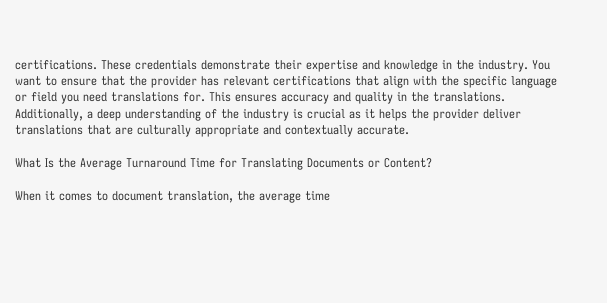certifications. These credentials demonstrate their expertise and knowledge in the industry. You want to ensure that the provider has relevant certifications that align with the specific language or field you need translations for. This ensures accuracy and quality in the translations. Additionally, a deep understanding of the industry is crucial as it helps the provider deliver translations that are culturally appropriate and contextually accurate.

What Is the Average Turnaround Time for Translating Documents or Content?

When it comes to document translation, the average time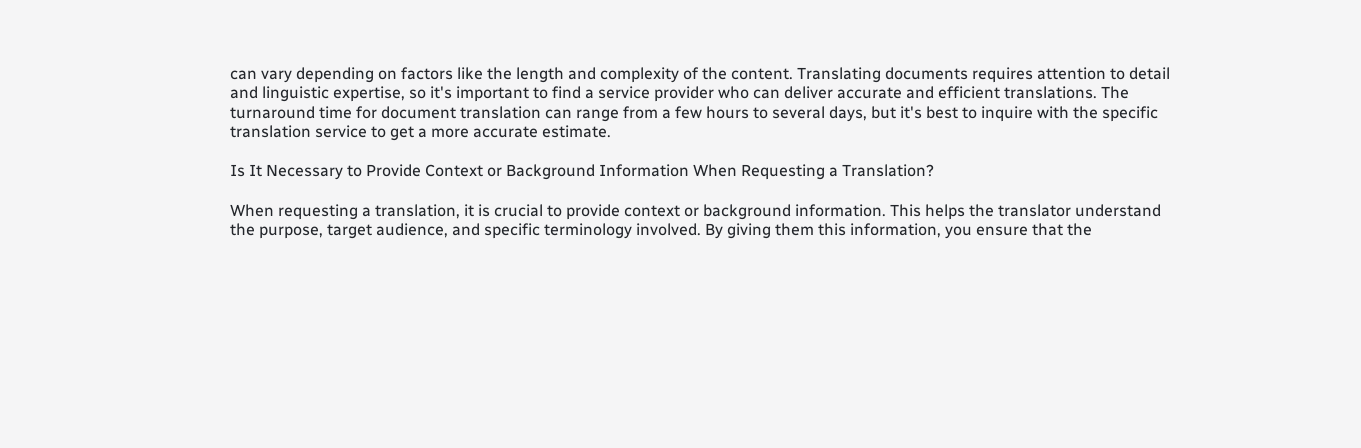can vary depending on factors like the length and complexity of the content. Translating documents requires attention to detail and linguistic expertise, so it's important to find a service provider who can deliver accurate and efficient translations. The turnaround time for document translation can range from a few hours to several days, but it's best to inquire with the specific translation service to get a more accurate estimate.

Is It Necessary to Provide Context or Background Information When Requesting a Translation?

When requesting a translation, it is crucial to provide context or background information. This helps the translator understand the purpose, target audience, and specific terminology involved. By giving them this information, you ensure that the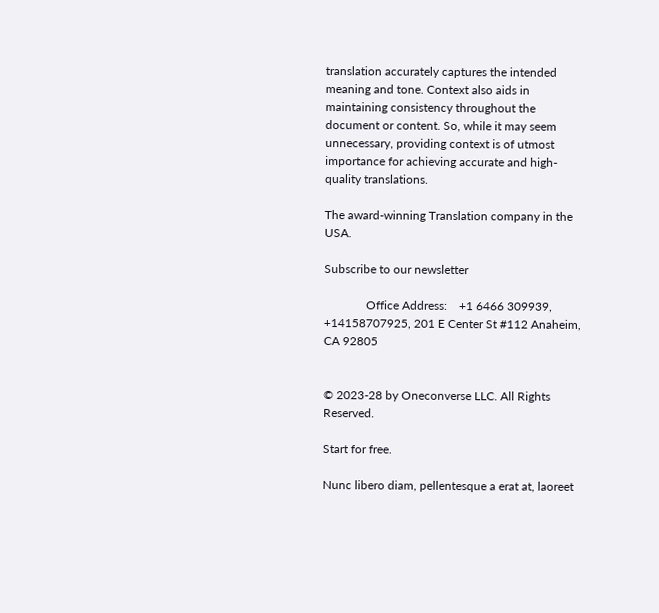translation accurately captures the intended meaning and tone. Context also aids in maintaining consistency throughout the document or content. So, while it may seem unnecessary, providing context is of utmost importance for achieving accurate and high-quality translations.

The award-winning Translation company in the USA.

Subscribe to our newsletter

              Office Address:    +1 6466 309939, +14158707925, 201 E Center St #112 Anaheim, CA 92805


© 2023-28 by Oneconverse LLC. All Rights Reserved.

Start for free.

Nunc libero diam, pellentesque a erat at, laoreet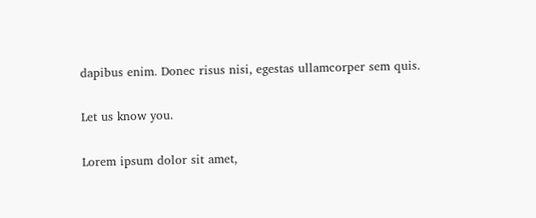dapibus enim. Donec risus nisi, egestas ullamcorper sem quis.

Let us know you.

Lorem ipsum dolor sit amet,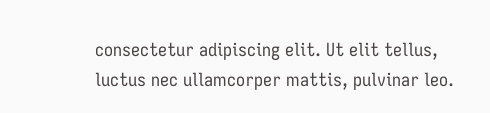consectetur adipiscing elit. Ut elit tellus, luctus nec ullamcorper mattis, pulvinar leo.